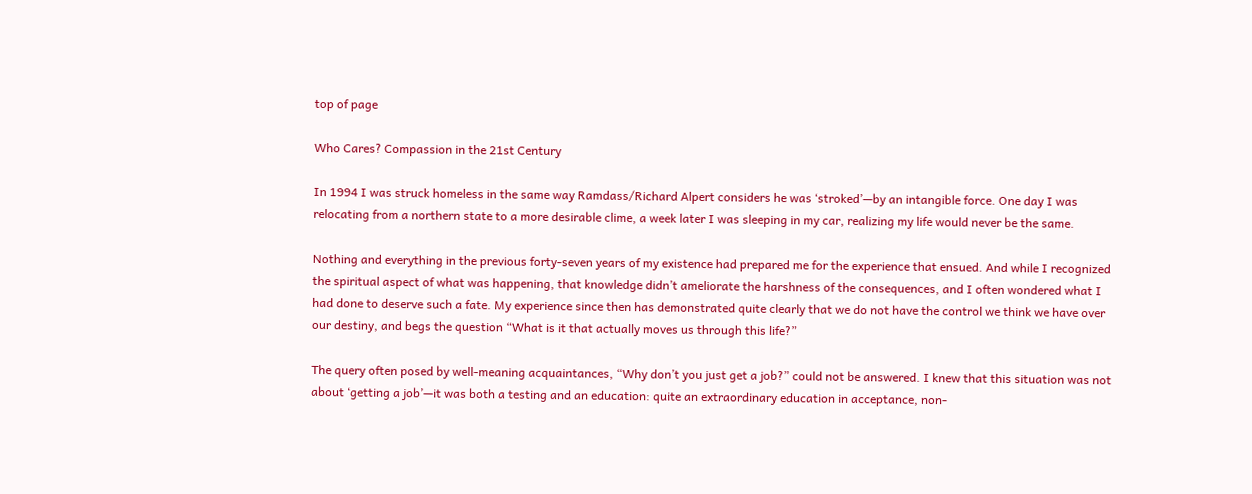top of page

Who Cares? Compassion in the 21st Century

In 1994 I was struck homeless in the same way Ramdass/Richard Alpert considers he was ‘stroked’—by an intangible force. One day I was relocating from a northern state to a more desirable clime, a week later I was sleeping in my car, realizing my life would never be the same.

Nothing and everything in the previous forty-seven years of my existence had prepared me for the experience that ensued. And while I recognized the spiritual aspect of what was happening, that knowledge didn’t ameliorate the harshness of the consequences, and I often wondered what I had done to deserve such a fate. My experience since then has demonstrated quite clearly that we do not have the control we think we have over our destiny, and begs the question “What is it that actually moves us through this life?”

The query often posed by well-meaning acquaintances, “Why don’t you just get a job?” could not be answered. I knew that this situation was not about ‘getting a job’—it was both a testing and an education: quite an extraordinary education in acceptance, non-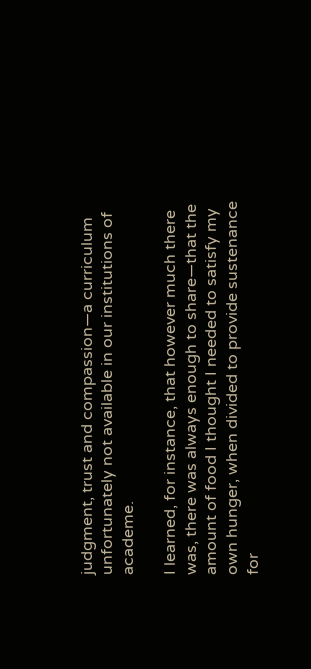judgment, trust and compassion—a curriculum unfortunately not available in our institutions of academe.

I learned, for instance, that however much there was, there was always enough to share—that the amount of food I thought I needed to satisfy my own hunger, when divided to provide sustenance for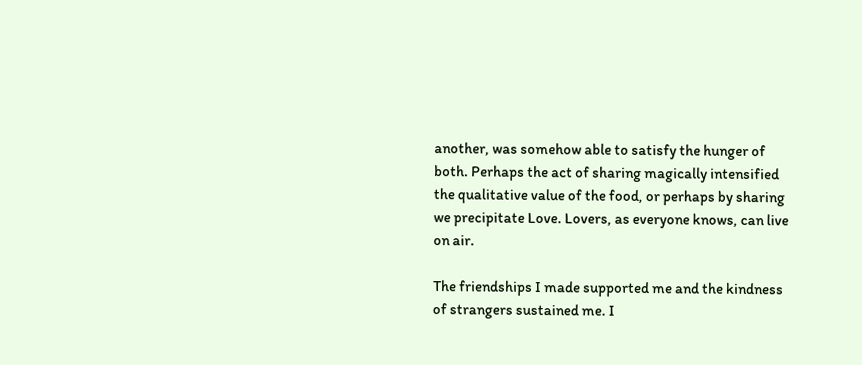another, was somehow able to satisfy the hunger of both. Perhaps the act of sharing magically intensified the qualitative value of the food, or perhaps by sharing we precipitate Love. Lovers, as everyone knows, can live on air.

The friendships I made supported me and the kindness of strangers sustained me. I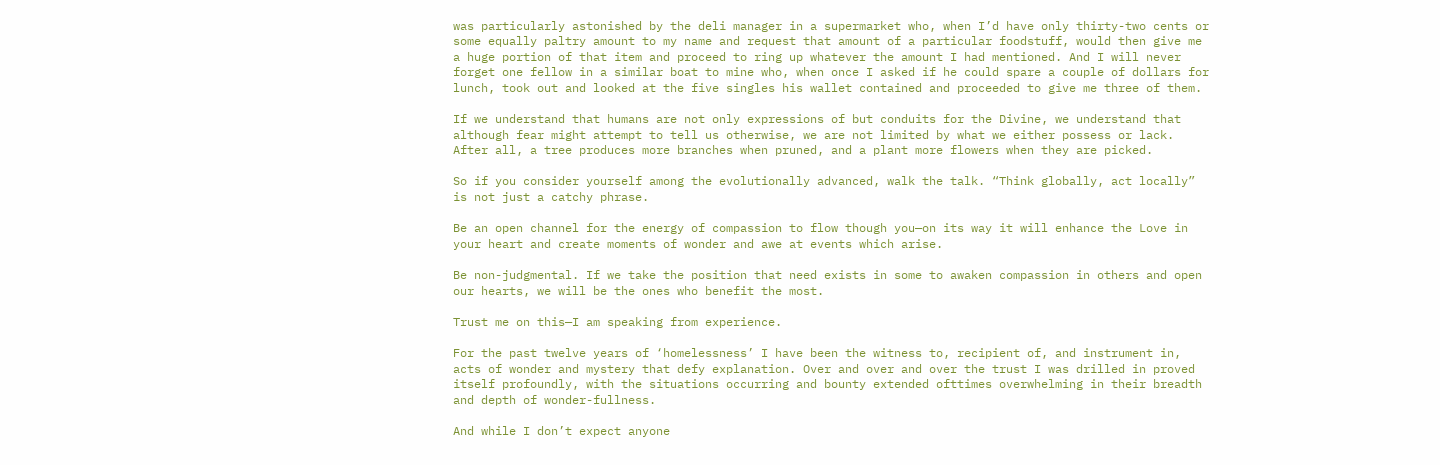was particularly astonished by the deli manager in a supermarket who, when I’d have only thirty-two cents or some equally paltry amount to my name and request that amount of a particular foodstuff, would then give me a huge portion of that item and proceed to ring up whatever the amount I had mentioned. And I will never forget one fellow in a similar boat to mine who, when once I asked if he could spare a couple of dollars for lunch, took out and looked at the five singles his wallet contained and proceeded to give me three of them.

If we understand that humans are not only expressions of but conduits for the Divine, we understand that although fear might attempt to tell us otherwise, we are not limited by what we either possess or lack. After all, a tree produces more branches when pruned, and a plant more flowers when they are picked.

So if you consider yourself among the evolutionally advanced, walk the talk. “Think globally, act locally” is not just a catchy phrase.

Be an open channel for the energy of compassion to flow though you—on its way it will enhance the Love in your heart and create moments of wonder and awe at events which arise.

Be non-judgmental. If we take the position that need exists in some to awaken compassion in others and open our hearts, we will be the ones who benefit the most.

Trust me on this—I am speaking from experience.

For the past twelve years of ‘homelessness’ I have been the witness to, recipient of, and instrument in, acts of wonder and mystery that defy explanation. Over and over and over the trust I was drilled in proved itself profoundly, with the situations occurring and bounty extended ofttimes overwhelming in their breadth and depth of wonder-fullness.

And while I don’t expect anyone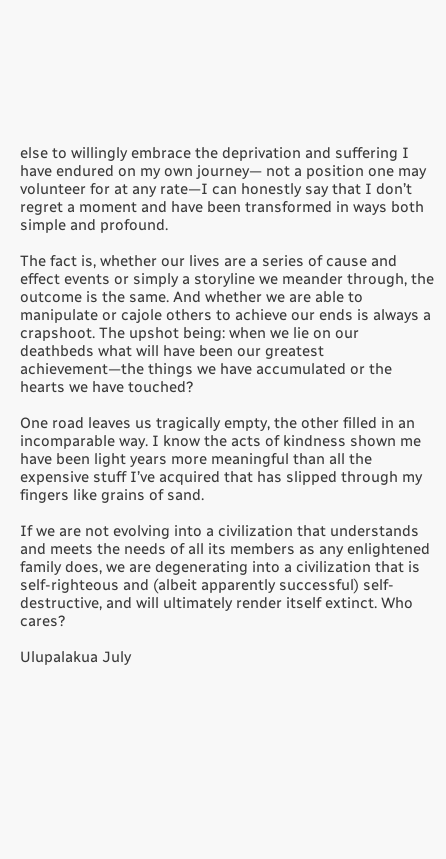else to willingly embrace the deprivation and suffering I have endured on my own journey— not a position one may volunteer for at any rate—I can honestly say that I don’t regret a moment and have been transformed in ways both simple and profound.

The fact is, whether our lives are a series of cause and effect events or simply a storyline we meander through, the outcome is the same. And whether we are able to manipulate or cajole others to achieve our ends is always a crapshoot. The upshot being: when we lie on our deathbeds what will have been our greatest achievement—the things we have accumulated or the hearts we have touched?

One road leaves us tragically empty, the other filled in an incomparable way. I know the acts of kindness shown me have been light years more meaningful than all the expensive stuff I’ve acquired that has slipped through my fingers like grains of sand.

If we are not evolving into a civilization that understands and meets the needs of all its members as any enlightened family does, we are degenerating into a civilization that is self-righteous and (albeit apparently successful) self-destructive, and will ultimately render itself extinct. Who cares?

Ulupalakua July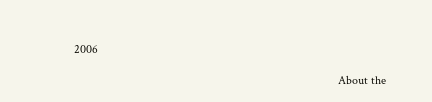2006

                                                                                        About the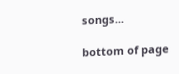songs...

bottom of page